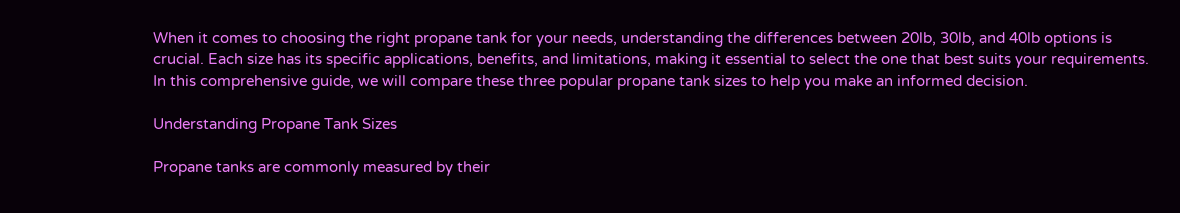When it comes to choosing the right propane tank for your needs, understanding the differences between 20lb, 30lb, and 40lb options is crucial. Each size has its specific applications, benefits, and limitations, making it essential to select the one that best suits your requirements. In this comprehensive guide, we will compare these three popular propane tank sizes to help you make an informed decision.

Understanding Propane Tank Sizes

Propane tanks are commonly measured by their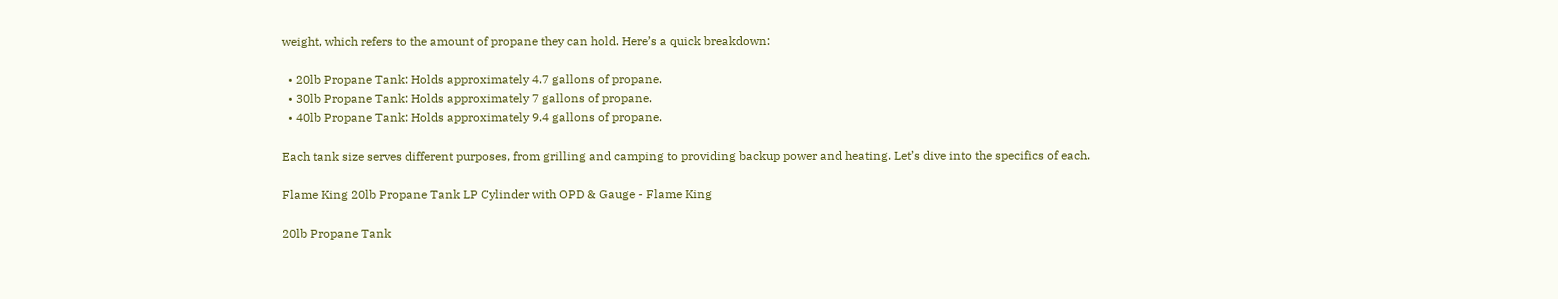weight, which refers to the amount of propane they can hold. Here’s a quick breakdown:

  • 20lb Propane Tank: Holds approximately 4.7 gallons of propane.
  • 30lb Propane Tank: Holds approximately 7 gallons of propane.
  • 40lb Propane Tank: Holds approximately 9.4 gallons of propane.

Each tank size serves different purposes, from grilling and camping to providing backup power and heating. Let’s dive into the specifics of each.

Flame King 20lb Propane Tank LP Cylinder with OPD & Gauge - Flame King

20lb Propane Tank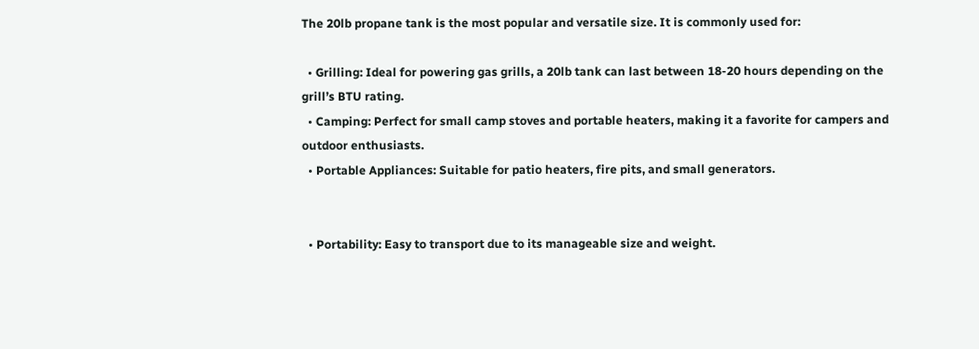The 20lb propane tank is the most popular and versatile size. It is commonly used for:

  • Grilling: Ideal for powering gas grills, a 20lb tank can last between 18-20 hours depending on the grill’s BTU rating.
  • Camping: Perfect for small camp stoves and portable heaters, making it a favorite for campers and outdoor enthusiasts.
  • Portable Appliances: Suitable for patio heaters, fire pits, and small generators.


  • Portability: Easy to transport due to its manageable size and weight.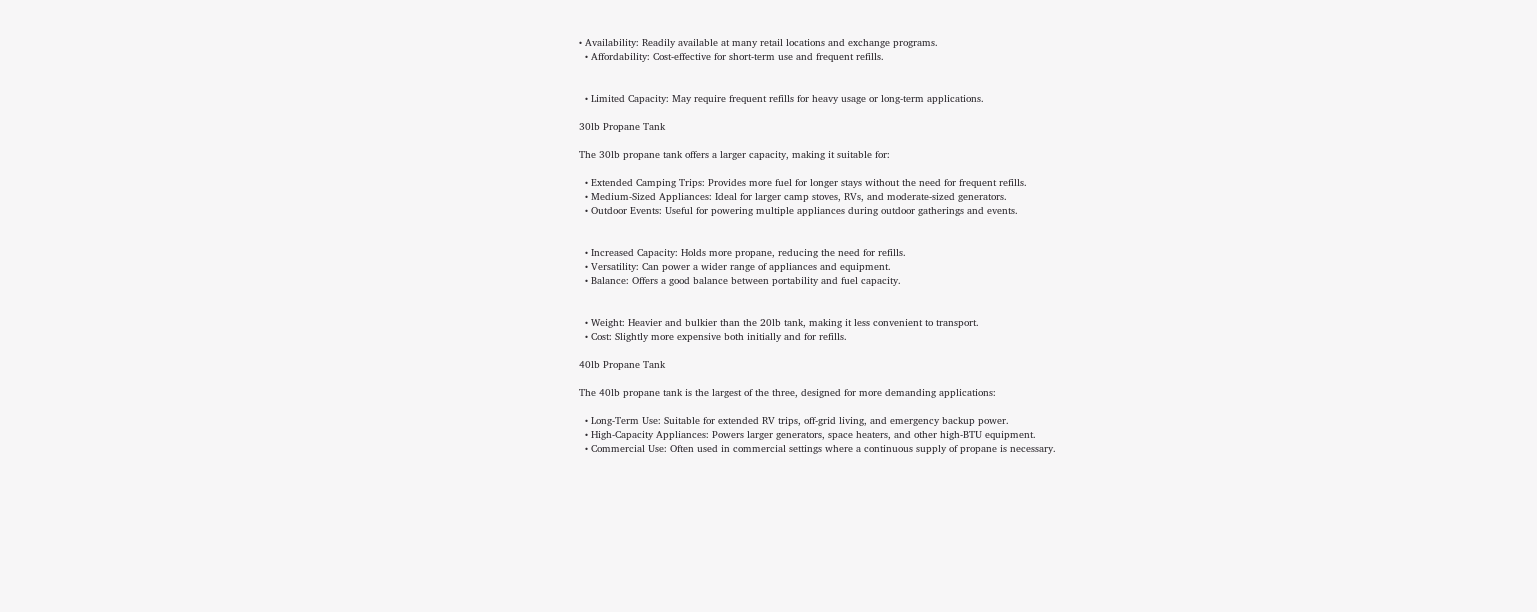• Availability: Readily available at many retail locations and exchange programs.
  • Affordability: Cost-effective for short-term use and frequent refills.


  • Limited Capacity: May require frequent refills for heavy usage or long-term applications.

30lb Propane Tank

The 30lb propane tank offers a larger capacity, making it suitable for:

  • Extended Camping Trips: Provides more fuel for longer stays without the need for frequent refills.
  • Medium-Sized Appliances: Ideal for larger camp stoves, RVs, and moderate-sized generators.
  • Outdoor Events: Useful for powering multiple appliances during outdoor gatherings and events.


  • Increased Capacity: Holds more propane, reducing the need for refills.
  • Versatility: Can power a wider range of appliances and equipment.
  • Balance: Offers a good balance between portability and fuel capacity.


  • Weight: Heavier and bulkier than the 20lb tank, making it less convenient to transport.
  • Cost: Slightly more expensive both initially and for refills.

40lb Propane Tank

The 40lb propane tank is the largest of the three, designed for more demanding applications:

  • Long-Term Use: Suitable for extended RV trips, off-grid living, and emergency backup power.
  • High-Capacity Appliances: Powers larger generators, space heaters, and other high-BTU equipment.
  • Commercial Use: Often used in commercial settings where a continuous supply of propane is necessary.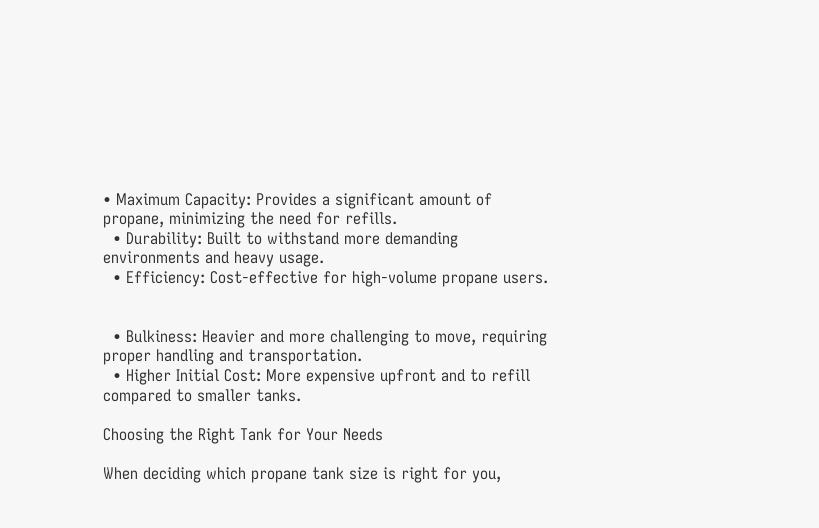• Maximum Capacity: Provides a significant amount of propane, minimizing the need for refills.
  • Durability: Built to withstand more demanding environments and heavy usage.
  • Efficiency: Cost-effective for high-volume propane users.


  • Bulkiness: Heavier and more challenging to move, requiring proper handling and transportation.
  • Higher Initial Cost: More expensive upfront and to refill compared to smaller tanks.

Choosing the Right Tank for Your Needs

When deciding which propane tank size is right for you,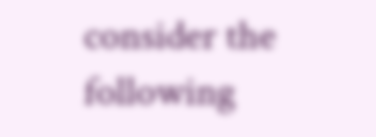consider the following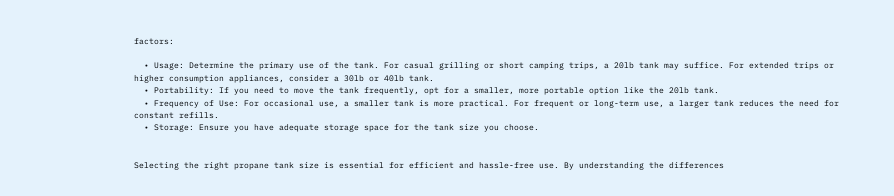factors:

  • Usage: Determine the primary use of the tank. For casual grilling or short camping trips, a 20lb tank may suffice. For extended trips or higher consumption appliances, consider a 30lb or 40lb tank.
  • Portability: If you need to move the tank frequently, opt for a smaller, more portable option like the 20lb tank.
  • Frequency of Use: For occasional use, a smaller tank is more practical. For frequent or long-term use, a larger tank reduces the need for constant refills.
  • Storage: Ensure you have adequate storage space for the tank size you choose.


Selecting the right propane tank size is essential for efficient and hassle-free use. By understanding the differences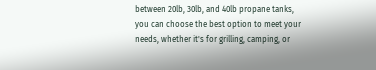between 20lb, 30lb, and 40lb propane tanks, you can choose the best option to meet your needs, whether it's for grilling, camping, or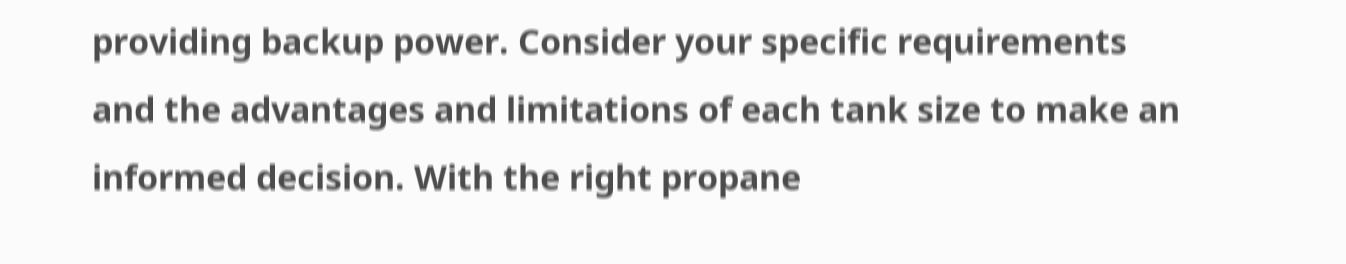providing backup power. Consider your specific requirements and the advantages and limitations of each tank size to make an informed decision. With the right propane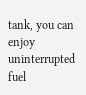tank, you can enjoy uninterrupted fuel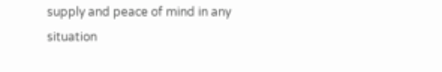supply and peace of mind in any situation